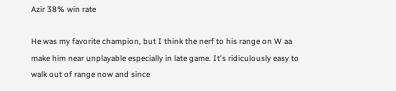Azir 38% win rate

He was my favorite champion, but I think the nerf to his range on W aa make him near unplayable especially in late game. It's ridiculously easy to walk out of range now and since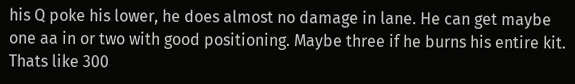his Q poke his lower, he does almost no damage in lane. He can get maybe one aa in or two with good positioning. Maybe three if he burns his entire kit. Thats like 300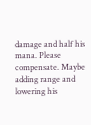damage and half his mana. Please compensate. Maybe adding range and lowering his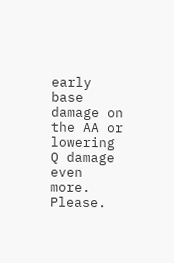early base damage on the AA or lowering Q damage even more. Please.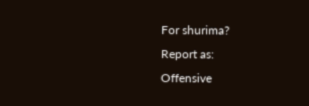For shurima?
Report as:
Offensive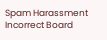Spam Harassment Incorrect Board